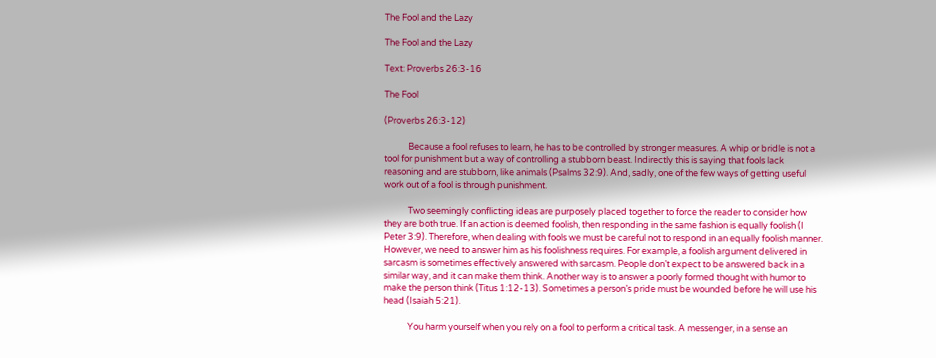The Fool and the Lazy

The Fool and the Lazy

Text: Proverbs 26:3-16

The Fool

(Proverbs 26:3-12)

            Because a fool refuses to learn, he has to be controlled by stronger measures. A whip or bridle is not a tool for punishment but a way of controlling a stubborn beast. Indirectly this is saying that fools lack reasoning and are stubborn, like animals (Psalms 32:9). And, sadly, one of the few ways of getting useful work out of a fool is through punishment.

            Two seemingly conflicting ideas are purposely placed together to force the reader to consider how they are both true. If an action is deemed foolish, then responding in the same fashion is equally foolish (I Peter 3:9). Therefore, when dealing with fools we must be careful not to respond in an equally foolish manner. However, we need to answer him as his foolishness requires. For example, a foolish argument delivered in sarcasm is sometimes effectively answered with sarcasm. People don’t expect to be answered back in a similar way, and it can make them think. Another way is to answer a poorly formed thought with humor to make the person think (Titus 1:12-13). Sometimes a person’s pride must be wounded before he will use his head (Isaiah 5:21).

            You harm yourself when you rely on a fool to perform a critical task. A messenger, in a sense an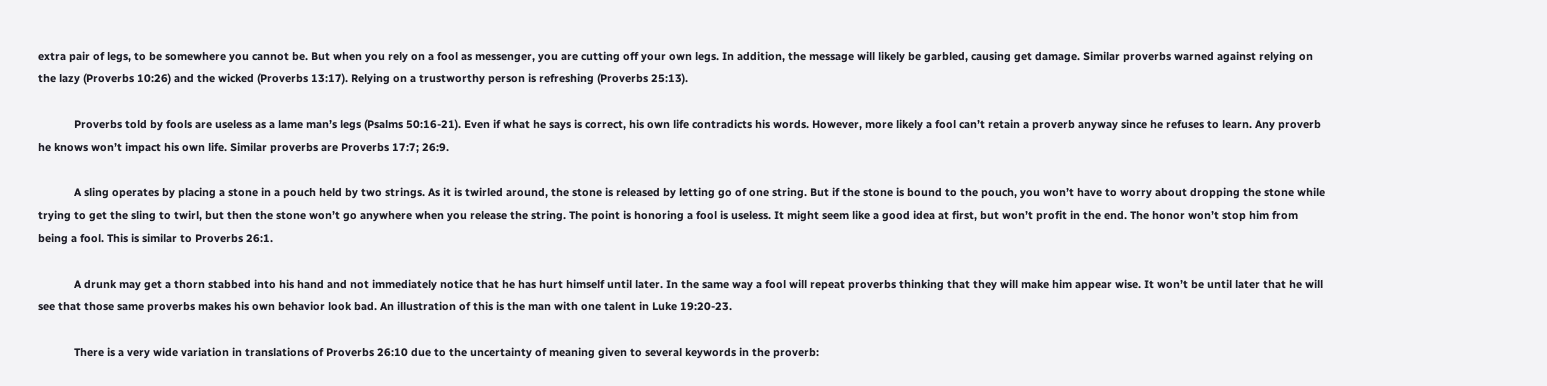extra pair of legs, to be somewhere you cannot be. But when you rely on a fool as messenger, you are cutting off your own legs. In addition, the message will likely be garbled, causing get damage. Similar proverbs warned against relying on the lazy (Proverbs 10:26) and the wicked (Proverbs 13:17). Relying on a trustworthy person is refreshing (Proverbs 25:13).

            Proverbs told by fools are useless as a lame man’s legs (Psalms 50:16-21). Even if what he says is correct, his own life contradicts his words. However, more likely a fool can’t retain a proverb anyway since he refuses to learn. Any proverb he knows won’t impact his own life. Similar proverbs are Proverbs 17:7; 26:9.

            A sling operates by placing a stone in a pouch held by two strings. As it is twirled around, the stone is released by letting go of one string. But if the stone is bound to the pouch, you won’t have to worry about dropping the stone while trying to get the sling to twirl, but then the stone won’t go anywhere when you release the string. The point is honoring a fool is useless. It might seem like a good idea at first, but won’t profit in the end. The honor won’t stop him from being a fool. This is similar to Proverbs 26:1.

            A drunk may get a thorn stabbed into his hand and not immediately notice that he has hurt himself until later. In the same way a fool will repeat proverbs thinking that they will make him appear wise. It won’t be until later that he will see that those same proverbs makes his own behavior look bad. An illustration of this is the man with one talent in Luke 19:20-23.

            There is a very wide variation in translations of Proverbs 26:10 due to the uncertainty of meaning given to several keywords in the proverb: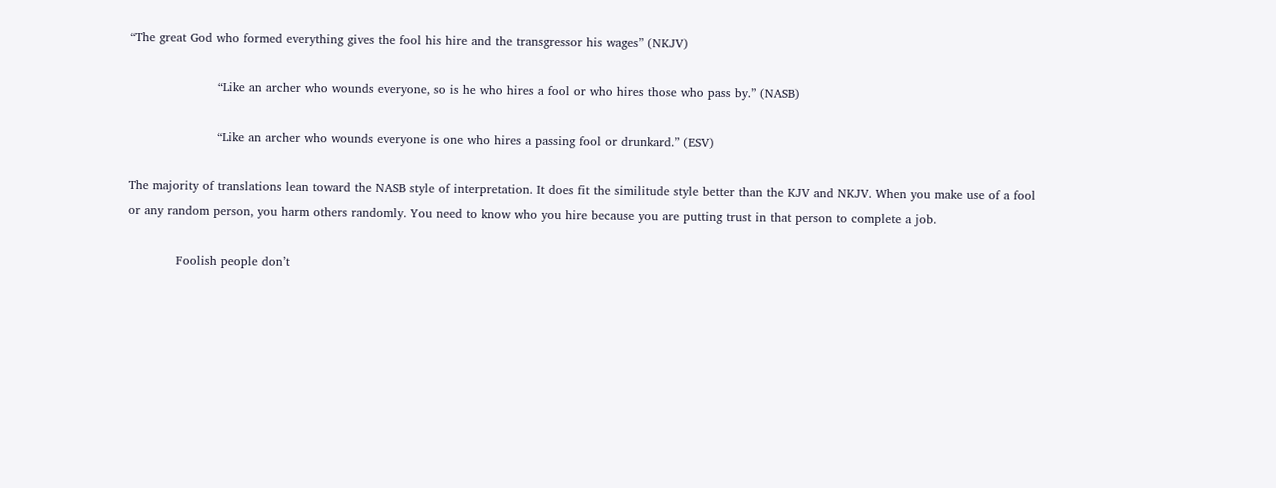“The great God who formed everything gives the fool his hire and the transgressor his wages” (NKJV)

                      “Like an archer who wounds everyone, so is he who hires a fool or who hires those who pass by.” (NASB)

                      “Like an archer who wounds everyone is one who hires a passing fool or drunkard.” (ESV)

The majority of translations lean toward the NASB style of interpretation. It does fit the similitude style better than the KJV and NKJV. When you make use of a fool or any random person, you harm others randomly. You need to know who you hire because you are putting trust in that person to complete a job.

            Foolish people don’t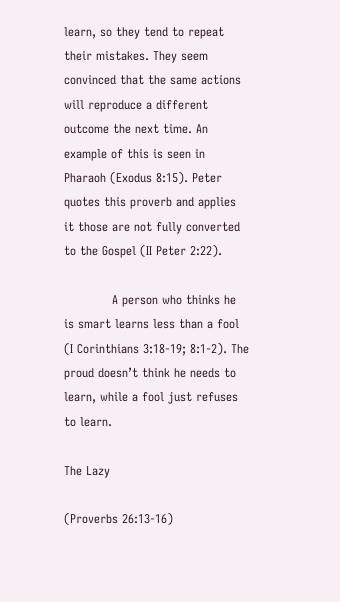learn, so they tend to repeat their mistakes. They seem convinced that the same actions will reproduce a different outcome the next time. An example of this is seen in Pharaoh (Exodus 8:15). Peter quotes this proverb and applies it those are not fully converted to the Gospel (II Peter 2:22).

            A person who thinks he is smart learns less than a fool (I Corinthians 3:18-19; 8:1-2). The proud doesn’t think he needs to learn, while a fool just refuses to learn.

The Lazy

(Proverbs 26:13-16)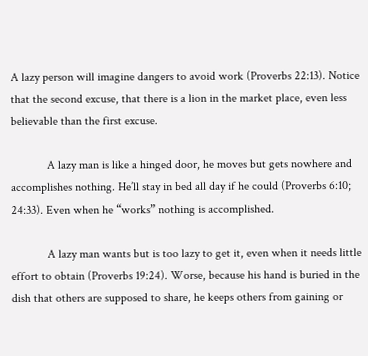A lazy person will imagine dangers to avoid work (Proverbs 22:13). Notice that the second excuse, that there is a lion in the market place, even less believable than the first excuse.

            A lazy man is like a hinged door, he moves but gets nowhere and accomplishes nothing. He’ll stay in bed all day if he could (Proverbs 6:10; 24:33). Even when he “works” nothing is accomplished.

            A lazy man wants but is too lazy to get it, even when it needs little effort to obtain (Proverbs 19:24). Worse, because his hand is buried in the dish that others are supposed to share, he keeps others from gaining or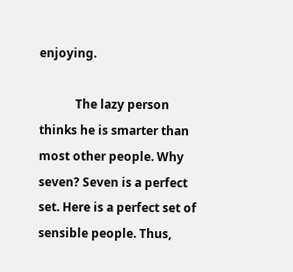enjoying.

            The lazy person thinks he is smarter than most other people. Why seven? Seven is a perfect set. Here is a perfect set of sensible people. Thus,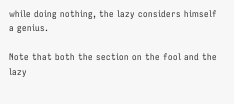while doing nothing, the lazy considers himself a genius.

Note that both the section on the fool and the lazy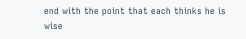end with the point that each thinks he is wise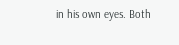in his own eyes. Both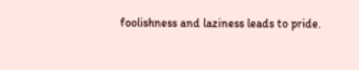foolishness and laziness leads to pride.